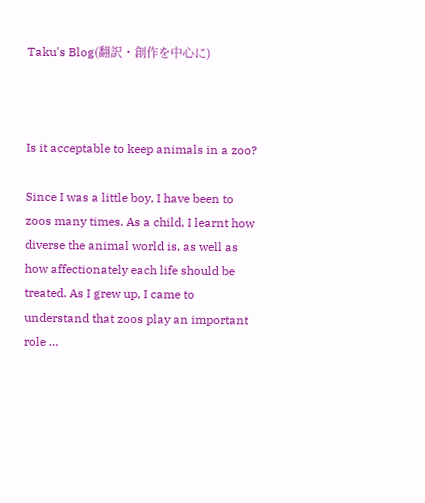Taku's Blog(翻訳・創作を中心に)



Is it acceptable to keep animals in a zoo?

Since I was a little boy, I have been to zoos many times. As a child, I learnt how diverse the animal world is, as well as how affectionately each life should be treated. As I grew up, I came to understand that zoos play an important role …